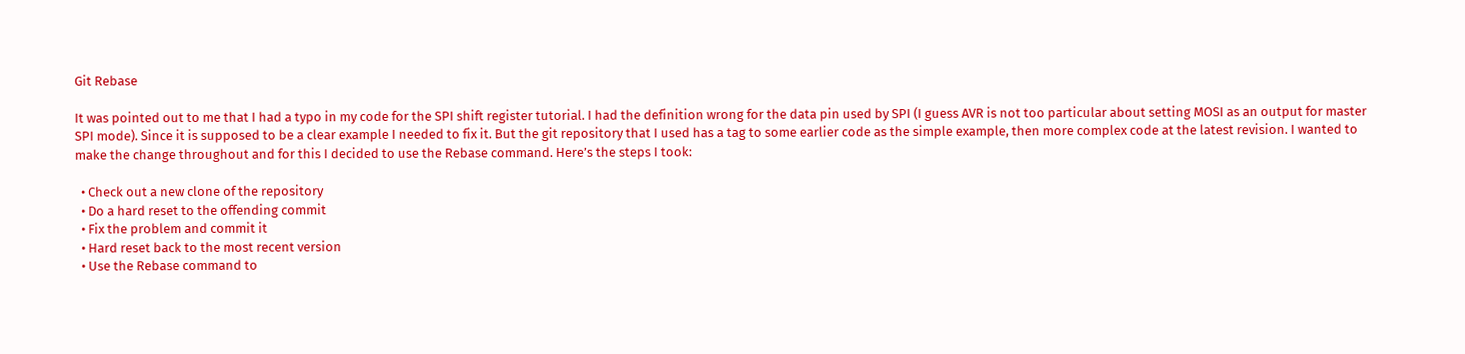Git Rebase

It was pointed out to me that I had a typo in my code for the SPI shift register tutorial. I had the definition wrong for the data pin used by SPI (I guess AVR is not too particular about setting MOSI as an output for master SPI mode). Since it is supposed to be a clear example I needed to fix it. But the git repository that I used has a tag to some earlier code as the simple example, then more complex code at the latest revision. I wanted to make the change throughout and for this I decided to use the Rebase command. Here’s the steps I took:

  • Check out a new clone of the repository
  • Do a hard reset to the offending commit
  • Fix the problem and commit it
  • Hard reset back to the most recent version
  • Use the Rebase command to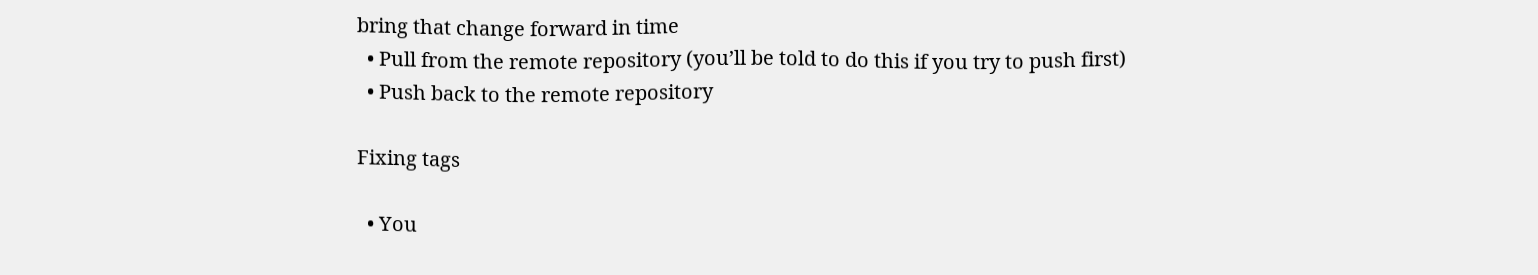bring that change forward in time
  • Pull from the remote repository (you’ll be told to do this if you try to push first)
  • Push back to the remote repository

Fixing tags

  • You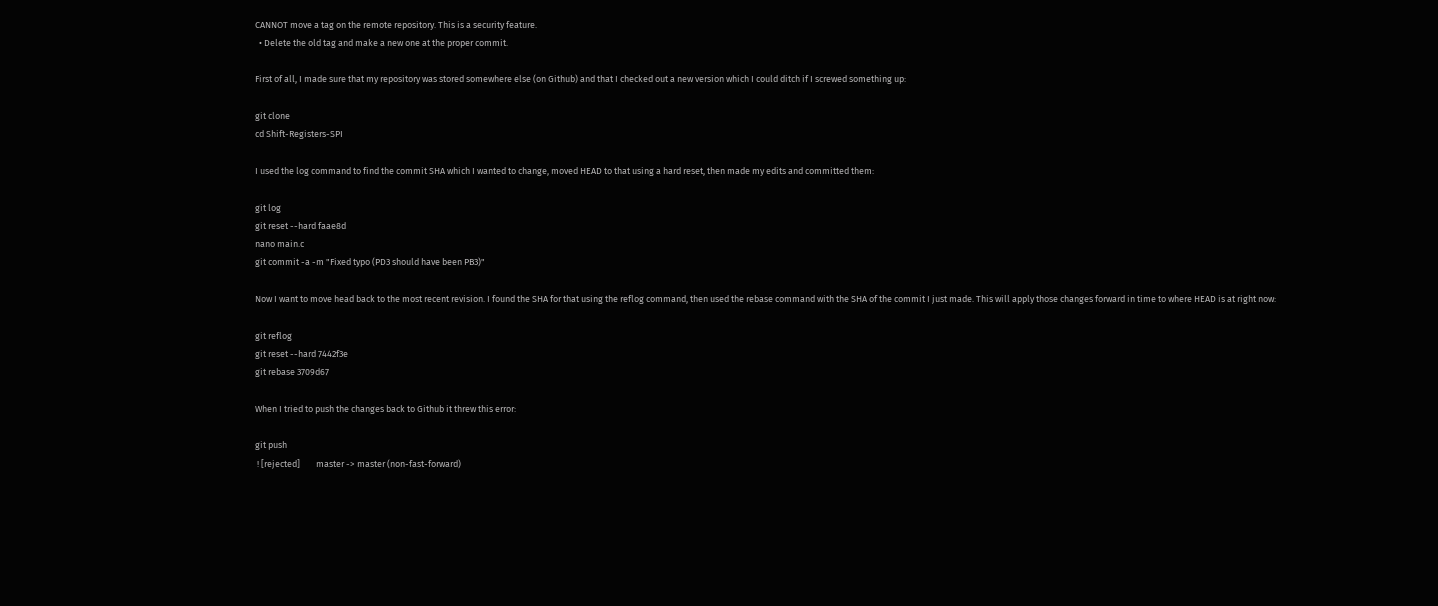CANNOT move a tag on the remote repository. This is a security feature.
  • Delete the old tag and make a new one at the proper commit.

First of all, I made sure that my repository was stored somewhere else (on Github) and that I checked out a new version which I could ditch if I screwed something up:

git clone
cd Shift-Registers-SPI

I used the log command to find the commit SHA which I wanted to change, moved HEAD to that using a hard reset, then made my edits and committed them:

git log
git reset --hard faae8d
nano main.c
git commit -a -m "Fixed typo (PD3 should have been PB3)"

Now I want to move head back to the most recent revision. I found the SHA for that using the reflog command, then used the rebase command with the SHA of the commit I just made. This will apply those changes forward in time to where HEAD is at right now:

git reflog
git reset --hard 7442f3e
git rebase 3709d67

When I tried to push the changes back to Github it threw this error:

git push
 ! [rejected]        master -> master (non-fast-forward)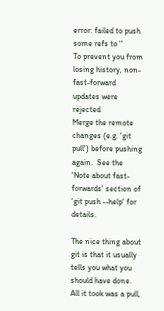error: failed to push some refs to ''
To prevent you from losing history, non-fast-forward updates were rejected
Merge the remote changes (e.g. 'git pull') before pushing again.  See the
'Note about fast-forwards' section of 'git push --help' for details.

The nice thing about git is that it usually tells you what you should have done. All it took was a pull,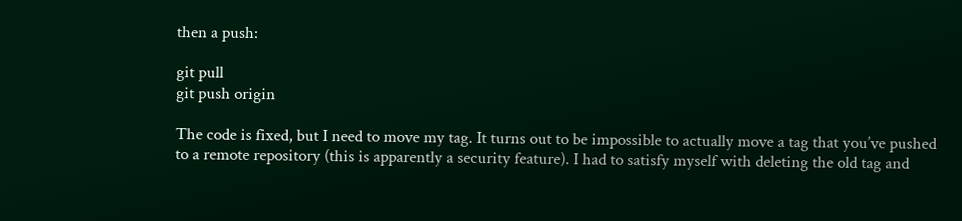then a push:

git pull
git push origin

The code is fixed, but I need to move my tag. It turns out to be impossible to actually move a tag that you’ve pushed to a remote repository (this is apparently a security feature). I had to satisfy myself with deleting the old tag and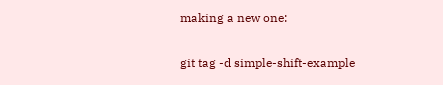making a new one:

git tag -d simple-shift-example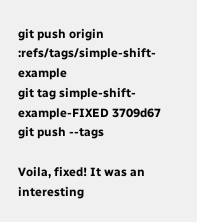git push origin :refs/tags/simple-shift-example
git tag simple-shift-example-FIXED 3709d67
git push --tags

Voila, fixed! It was an interesting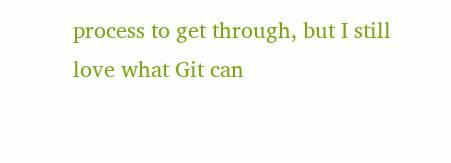process to get through, but I still love what Git can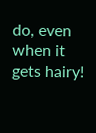do, even when it gets hairy!